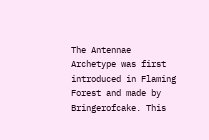The Antennae Archetype was first introduced in Flaming Forest and made by Bringerofcake. This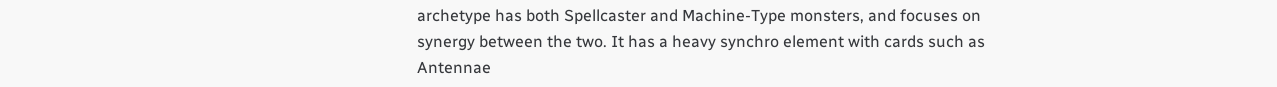archetype has both Spellcaster and Machine-Type monsters, and focuses on synergy between the two. It has a heavy synchro element with cards such as Antennae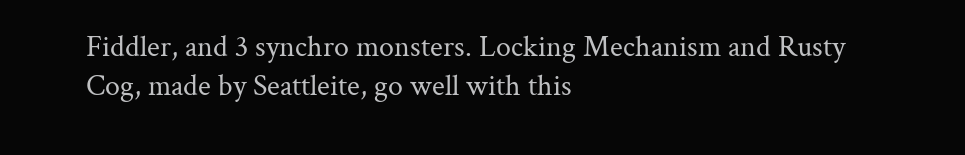Fiddler, and 3 synchro monsters. Locking Mechanism and Rusty Cog, made by Seattleite, go well with this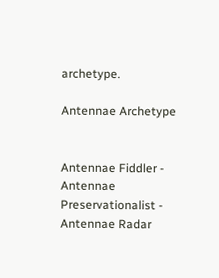archetype.

Antennae Archetype


Antennae Fiddler - Antennae Preservationalist - Antennae Radar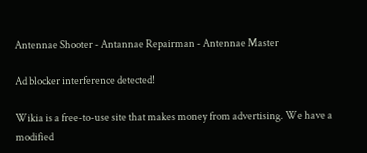Antennae Shooter - Antannae Repairman - Antennae Master

Ad blocker interference detected!

Wikia is a free-to-use site that makes money from advertising. We have a modified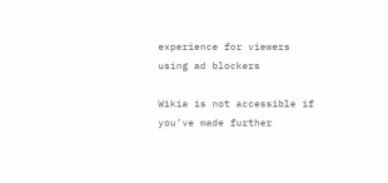experience for viewers using ad blockers

Wikia is not accessible if you’ve made further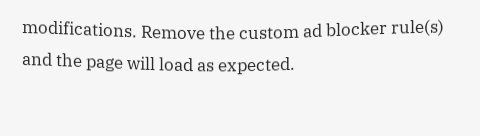modifications. Remove the custom ad blocker rule(s) and the page will load as expected.